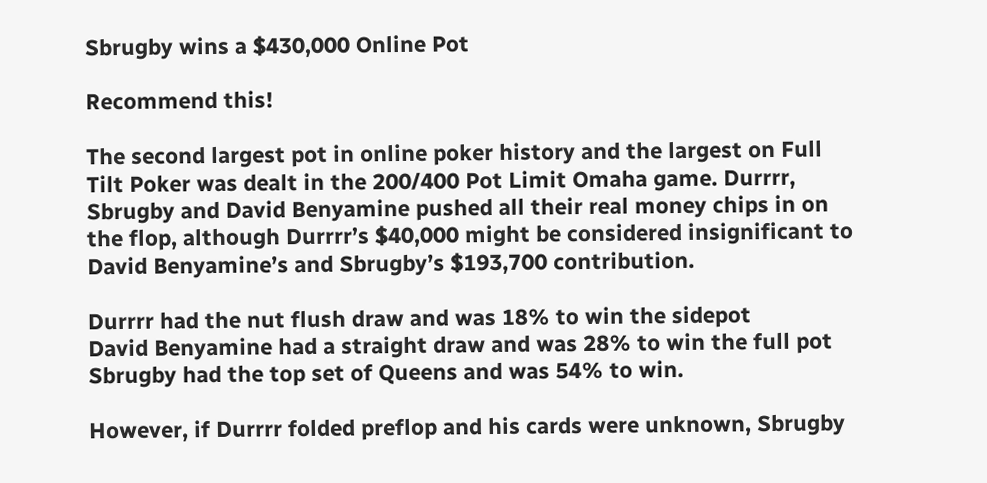Sbrugby wins a $430,000 Online Pot

Recommend this!

The second largest pot in online poker history and the largest on Full Tilt Poker was dealt in the 200/400 Pot Limit Omaha game. Durrrr, Sbrugby and David Benyamine pushed all their real money chips in on the flop, although Durrrr’s $40,000 might be considered insignificant to David Benyamine’s and Sbrugby’s $193,700 contribution.

Durrrr had the nut flush draw and was 18% to win the sidepot
David Benyamine had a straight draw and was 28% to win the full pot
Sbrugby had the top set of Queens and was 54% to win.

However, if Durrrr folded preflop and his cards were unknown, Sbrugby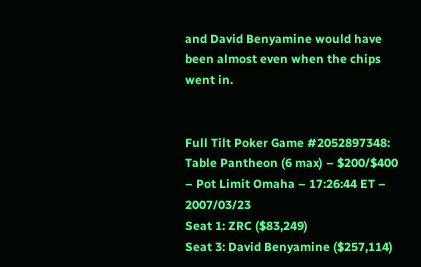and David Benyamine would have been almost even when the chips went in.


Full Tilt Poker Game #2052897348: Table Pantheon (6 max) – $200/$400 – Pot Limit Omaha – 17:26:44 ET – 2007/03/23
Seat 1: ZRC ($83,249)
Seat 3: David Benyamine ($257,114)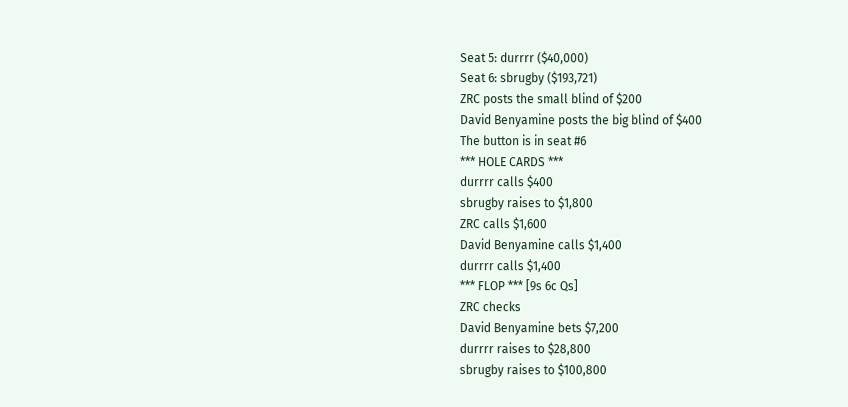Seat 5: durrrr ($40,000)
Seat 6: sbrugby ($193,721)
ZRC posts the small blind of $200
David Benyamine posts the big blind of $400
The button is in seat #6
*** HOLE CARDS ***
durrrr calls $400
sbrugby raises to $1,800
ZRC calls $1,600
David Benyamine calls $1,400
durrrr calls $1,400
*** FLOP *** [9s 6c Qs]
ZRC checks
David Benyamine bets $7,200
durrrr raises to $28,800
sbrugby raises to $100,800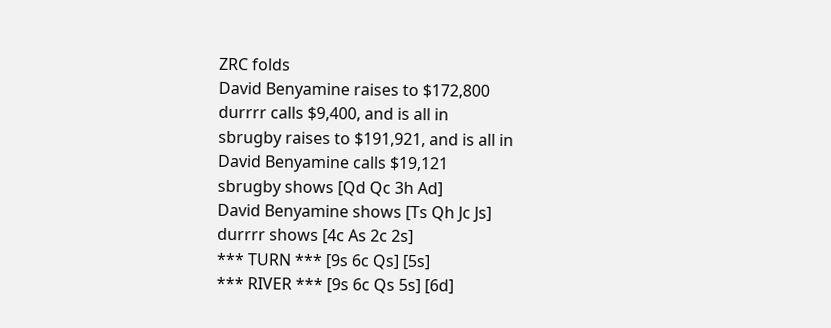ZRC folds
David Benyamine raises to $172,800
durrrr calls $9,400, and is all in
sbrugby raises to $191,921, and is all in
David Benyamine calls $19,121
sbrugby shows [Qd Qc 3h Ad]
David Benyamine shows [Ts Qh Jc Js]
durrrr shows [4c As 2c 2s]
*** TURN *** [9s 6c Qs] [5s]
*** RIVER *** [9s 6c Qs 5s] [6d]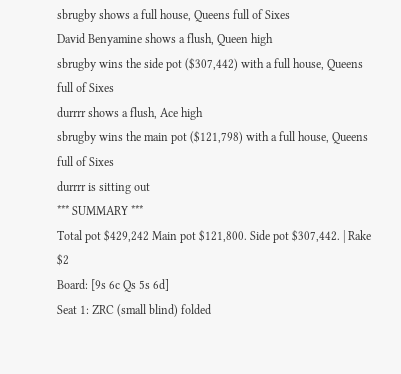sbrugby shows a full house, Queens full of Sixes
David Benyamine shows a flush, Queen high
sbrugby wins the side pot ($307,442) with a full house, Queens full of Sixes
durrrr shows a flush, Ace high
sbrugby wins the main pot ($121,798) with a full house, Queens full of Sixes
durrrr is sitting out
*** SUMMARY ***
Total pot $429,242 Main pot $121,800. Side pot $307,442. | Rake $2
Board: [9s 6c Qs 5s 6d]
Seat 1: ZRC (small blind) folded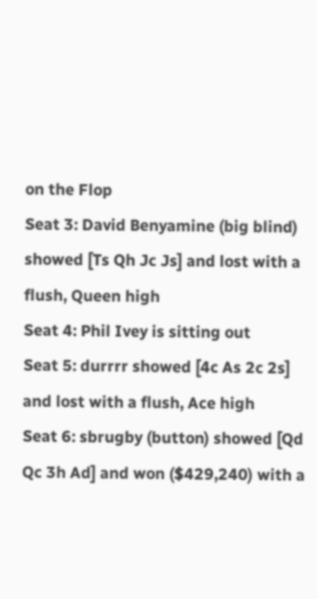on the Flop
Seat 3: David Benyamine (big blind) showed [Ts Qh Jc Js] and lost with a flush, Queen high
Seat 4: Phil Ivey is sitting out
Seat 5: durrrr showed [4c As 2c 2s] and lost with a flush, Ace high
Seat 6: sbrugby (button) showed [Qd Qc 3h Ad] and won ($429,240) with a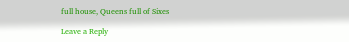full house, Queens full of Sixes

Leave a Reply